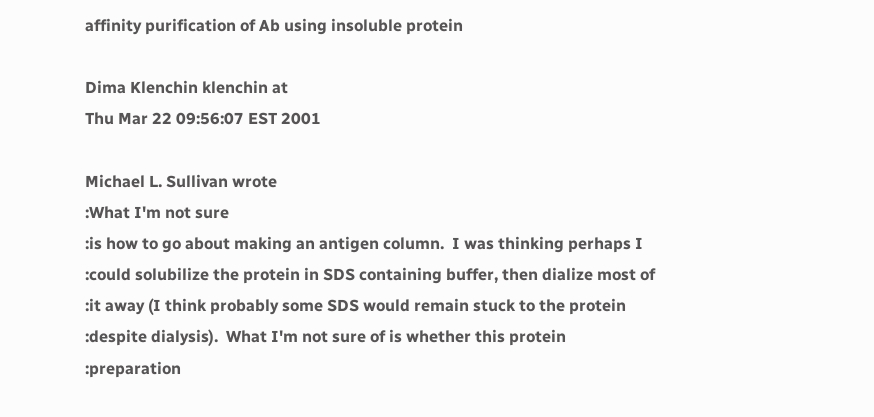affinity purification of Ab using insoluble protein

Dima Klenchin klenchin at
Thu Mar 22 09:56:07 EST 2001

Michael L. Sullivan wrote
:What I'm not sure
:is how to go about making an antigen column.  I was thinking perhaps I
:could solubilize the protein in SDS containing buffer, then dialize most of
:it away (I think probably some SDS would remain stuck to the protein
:despite dialysis).  What I'm not sure of is whether this protein
:preparation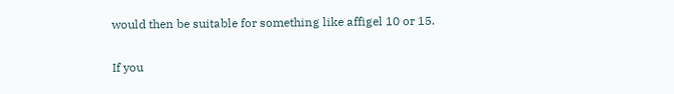would then be suitable for something like affigel 10 or 15.

If you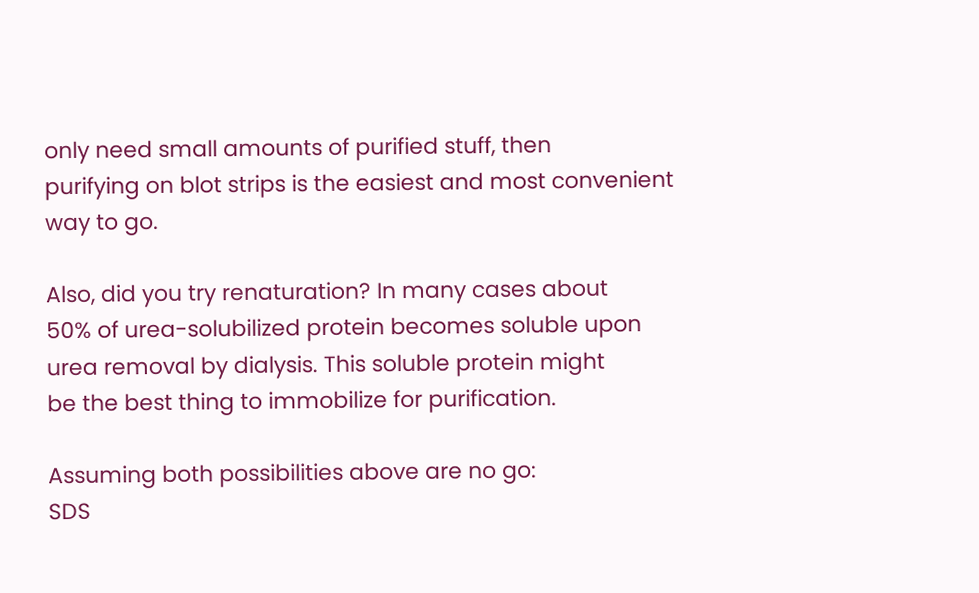only need small amounts of purified stuff, then
purifying on blot strips is the easiest and most convenient
way to go.

Also, did you try renaturation? In many cases about
50% of urea-solubilized protein becomes soluble upon
urea removal by dialysis. This soluble protein might
be the best thing to immobilize for purification.

Assuming both possibilities above are no go:
SDS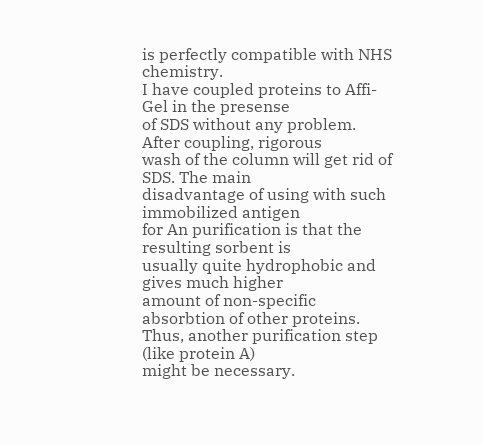is perfectly compatible with NHS chemistry.
I have coupled proteins to Affi-Gel in the presense
of SDS without any problem. After coupling, rigorous
wash of the column will get rid of SDS. The main
disadvantage of using with such immobilized antigen
for An purification is that the resulting sorbent is
usually quite hydrophobic and gives much higher
amount of non-specific absorbtion of other proteins.
Thus, another purification step (like protein A)
might be necessary.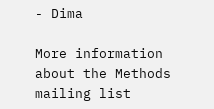- Dima

More information about the Methods mailing list